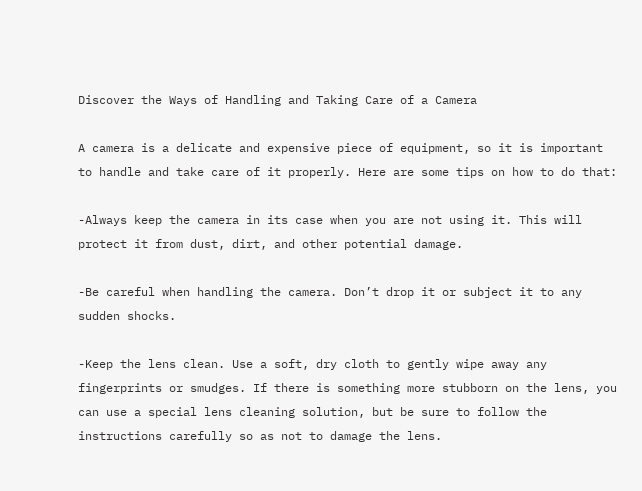Discover the Ways of Handling and Taking Care of a Camera

A camera is a delicate and expensive piece of equipment, so it is important to handle and take care of it properly. Here are some tips on how to do that:

-Always keep the camera in its case when you are not using it. This will protect it from dust, dirt, and other potential damage.

-Be careful when handling the camera. Don’t drop it or subject it to any sudden shocks.

-Keep the lens clean. Use a soft, dry cloth to gently wipe away any fingerprints or smudges. If there is something more stubborn on the lens, you can use a special lens cleaning solution, but be sure to follow the instructions carefully so as not to damage the lens.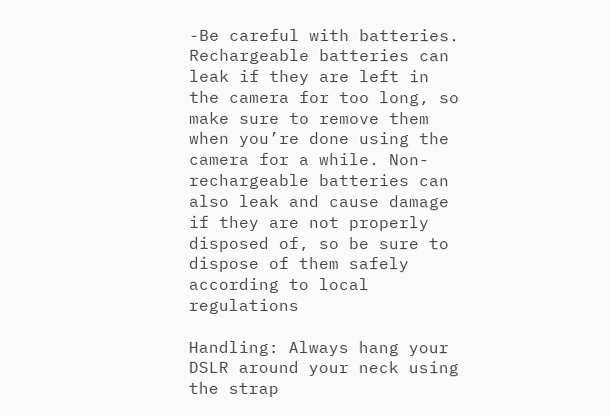-Be careful with batteries. Rechargeable batteries can leak if they are left in the camera for too long, so make sure to remove them when you’re done using the camera for a while. Non-rechargeable batteries can also leak and cause damage if they are not properly disposed of, so be sure to dispose of them safely according to local regulations

Handling: Always hang your DSLR around your neck using the strap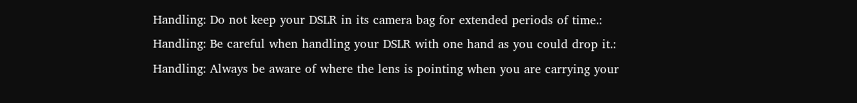Handling: Do not keep your DSLR in its camera bag for extended periods of time.: Handling: Be careful when handling your DSLR with one hand as you could drop it.: Handling: Always be aware of where the lens is pointing when you are carrying your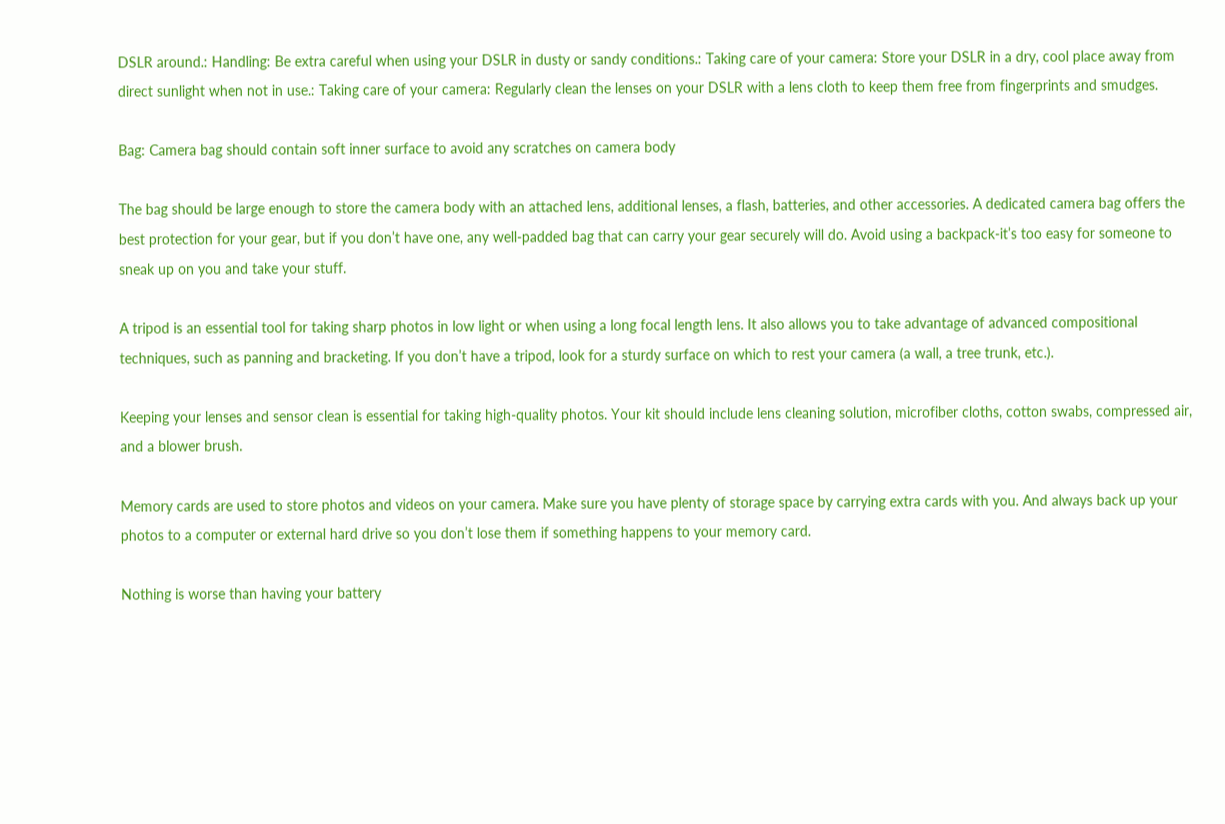DSLR around.: Handling: Be extra careful when using your DSLR in dusty or sandy conditions.: Taking care of your camera: Store your DSLR in a dry, cool place away from direct sunlight when not in use.: Taking care of your camera: Regularly clean the lenses on your DSLR with a lens cloth to keep them free from fingerprints and smudges.

Bag: Camera bag should contain soft inner surface to avoid any scratches on camera body

The bag should be large enough to store the camera body with an attached lens, additional lenses, a flash, batteries, and other accessories. A dedicated camera bag offers the best protection for your gear, but if you don’t have one, any well-padded bag that can carry your gear securely will do. Avoid using a backpack-it’s too easy for someone to sneak up on you and take your stuff.

A tripod is an essential tool for taking sharp photos in low light or when using a long focal length lens. It also allows you to take advantage of advanced compositional techniques, such as panning and bracketing. If you don’t have a tripod, look for a sturdy surface on which to rest your camera (a wall, a tree trunk, etc.).

Keeping your lenses and sensor clean is essential for taking high-quality photos. Your kit should include lens cleaning solution, microfiber cloths, cotton swabs, compressed air, and a blower brush.

Memory cards are used to store photos and videos on your camera. Make sure you have plenty of storage space by carrying extra cards with you. And always back up your photos to a computer or external hard drive so you don’t lose them if something happens to your memory card.

Nothing is worse than having your battery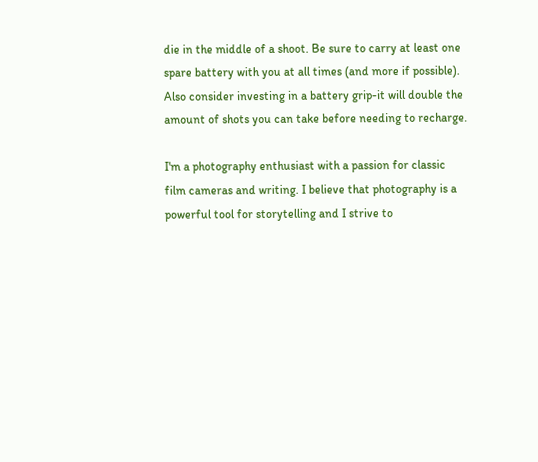die in the middle of a shoot. Be sure to carry at least one spare battery with you at all times (and more if possible). Also consider investing in a battery grip-it will double the amount of shots you can take before needing to recharge.

I'm a photography enthusiast with a passion for classic film cameras and writing. I believe that photography is a powerful tool for storytelling and I strive to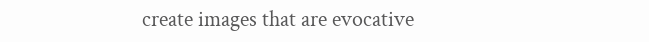create images that are evocative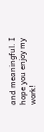and meaningful. I hope you enjoy my work!